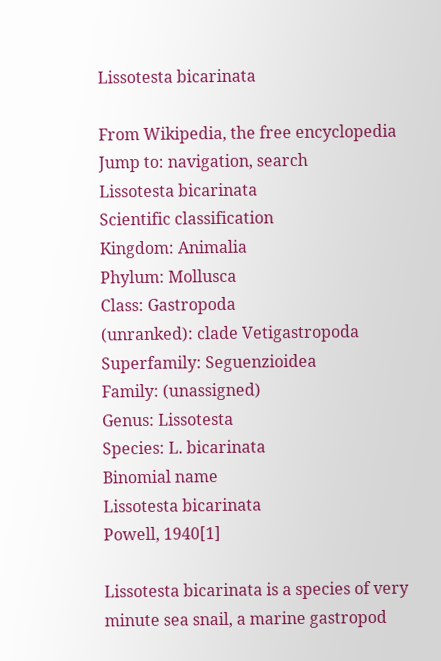Lissotesta bicarinata

From Wikipedia, the free encyclopedia
Jump to: navigation, search
Lissotesta bicarinata
Scientific classification
Kingdom: Animalia
Phylum: Mollusca
Class: Gastropoda
(unranked): clade Vetigastropoda
Superfamily: Seguenzioidea
Family: (unassigned)
Genus: Lissotesta
Species: L. bicarinata
Binomial name
Lissotesta bicarinata
Powell, 1940[1]

Lissotesta bicarinata is a species of very minute sea snail, a marine gastropod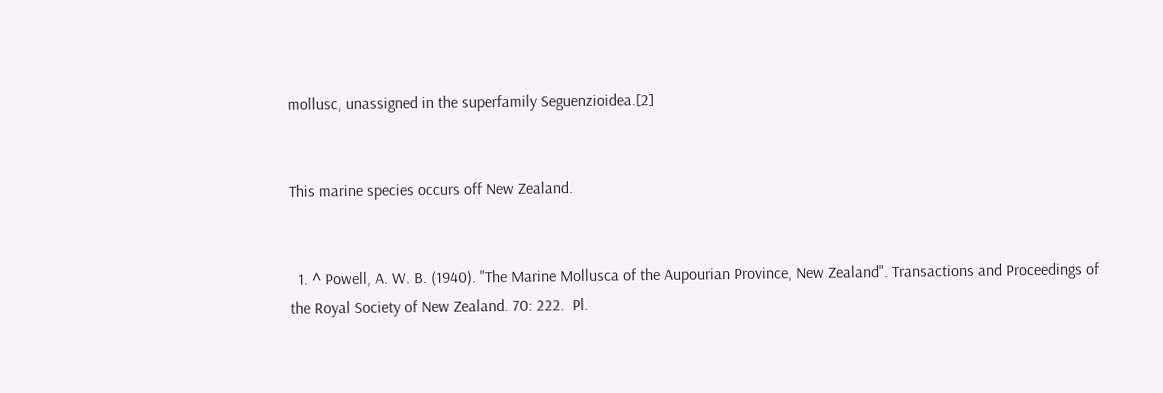mollusc, unassigned in the superfamily Seguenzioidea.[2]


This marine species occurs off New Zealand.


  1. ^ Powell, A. W. B. (1940). "The Marine Mollusca of the Aupourian Province, New Zealand". Transactions and Proceedings of the Royal Society of New Zealand. 70: 222.  Pl.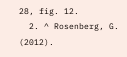28, fig. 12.
  2. ^ Rosenberg, G. (2012).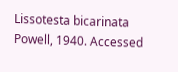Lissotesta bicarinata Powell, 1940. Accessed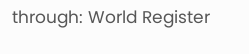through: World Register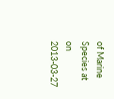of Marine Species at on 2013-03-27